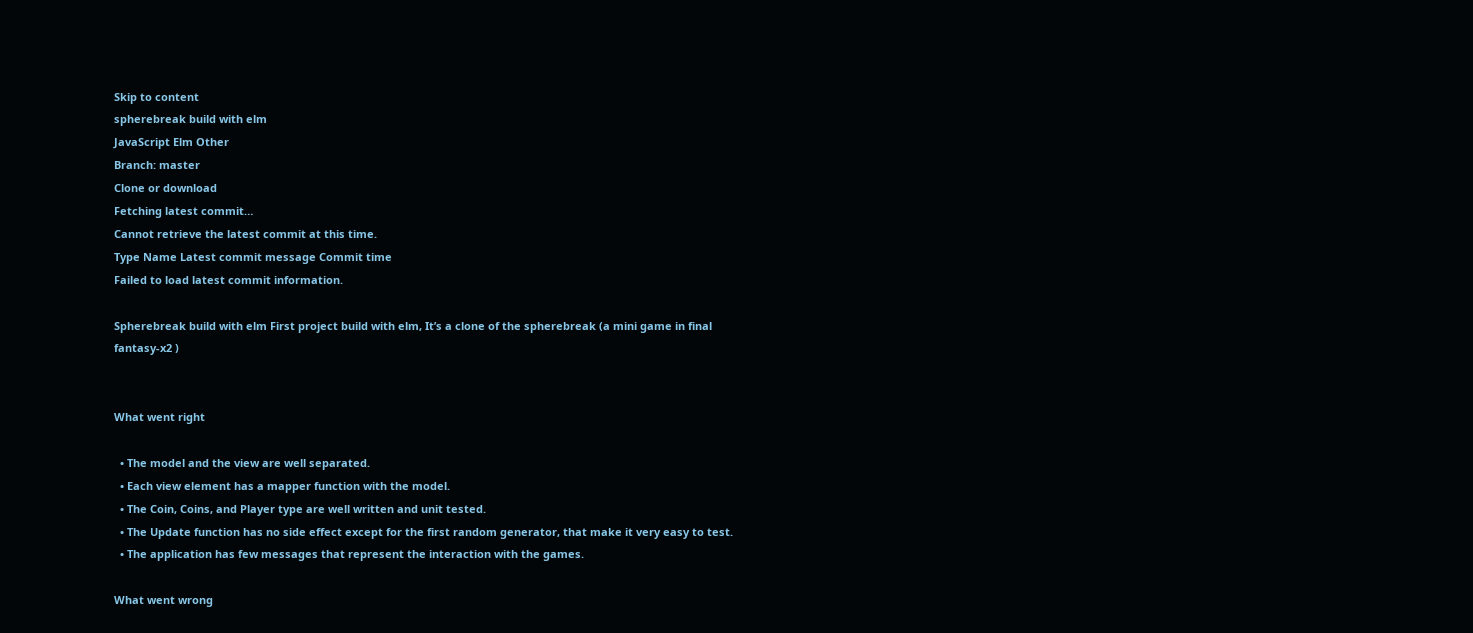Skip to content
spherebreak build with elm
JavaScript Elm Other
Branch: master
Clone or download
Fetching latest commit…
Cannot retrieve the latest commit at this time.
Type Name Latest commit message Commit time
Failed to load latest commit information.

Spherebreak build with elm First project build with elm, It’s a clone of the spherebreak (a mini game in final fantasy-x2 )


What went right

  • The model and the view are well separated.
  • Each view element has a mapper function with the model.
  • The Coin, Coins, and Player type are well written and unit tested.
  • The Update function has no side effect except for the first random generator, that make it very easy to test.
  • The application has few messages that represent the interaction with the games.

What went wrong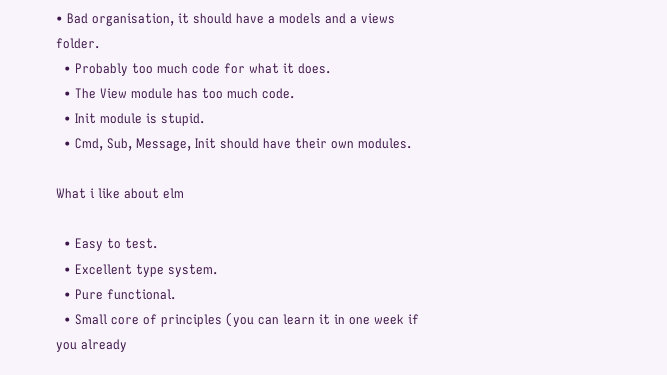• Bad organisation, it should have a models and a views folder.
  • Probably too much code for what it does.
  • The View module has too much code.
  • Init module is stupid.
  • Cmd, Sub, Message, Init should have their own modules.

What i like about elm

  • Easy to test.
  • Excellent type system.
  • Pure functional.
  • Small core of principles (you can learn it in one week if you already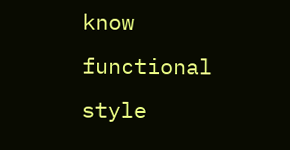know functional style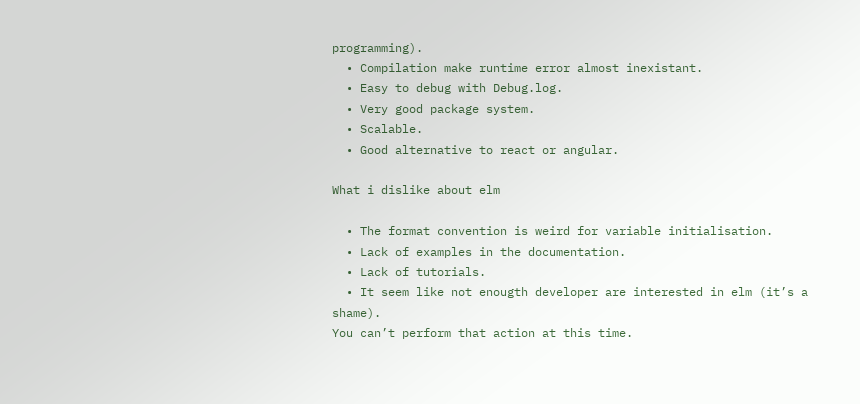programming).
  • Compilation make runtime error almost inexistant.
  • Easy to debug with Debug.log.
  • Very good package system.
  • Scalable.
  • Good alternative to react or angular.

What i dislike about elm

  • The format convention is weird for variable initialisation.
  • Lack of examples in the documentation.
  • Lack of tutorials.
  • It seem like not enougth developer are interested in elm (it’s a shame).
You can’t perform that action at this time.